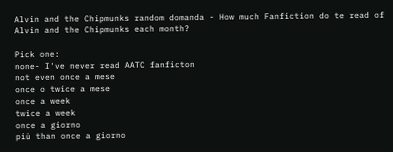Alvin and the Chipmunks random domanda - How much Fanfiction do te read of Alvin and the Chipmunks each month?

Pick one:
none- I've never read AATC fanficton
not even once a mese
once o twice a mese
once a week
twice a week
once a giorno
più than once a giorno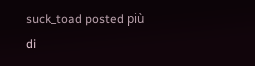suck_toad posted più di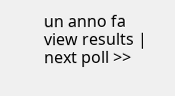un anno fa
view results | next poll >>